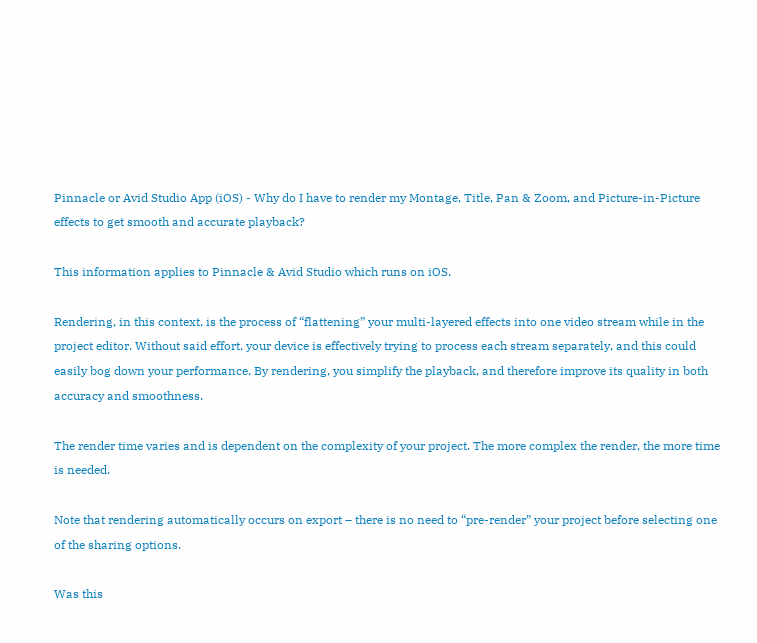Pinnacle or Avid Studio App (iOS) - Why do I have to render my Montage, Title, Pan & Zoom, and Picture-in-Picture effects to get smooth and accurate playback?

This information applies to Pinnacle & Avid Studio which runs on iOS.

Rendering, in this context, is the process of “flattening” your multi-layered effects into one video stream while in the project editor. Without said effort, your device is effectively trying to process each stream separately, and this could easily bog down your performance. By rendering, you simplify the playback, and therefore improve its quality in both accuracy and smoothness.

The render time varies and is dependent on the complexity of your project. The more complex the render, the more time is needed.

Note that rendering automatically occurs on export – there is no need to “pre-render” your project before selecting one of the sharing options.

Was this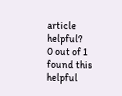article helpful?
0 out of 1 found this helpful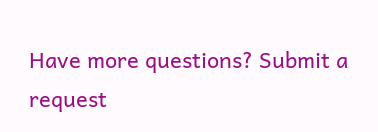Have more questions? Submit a request